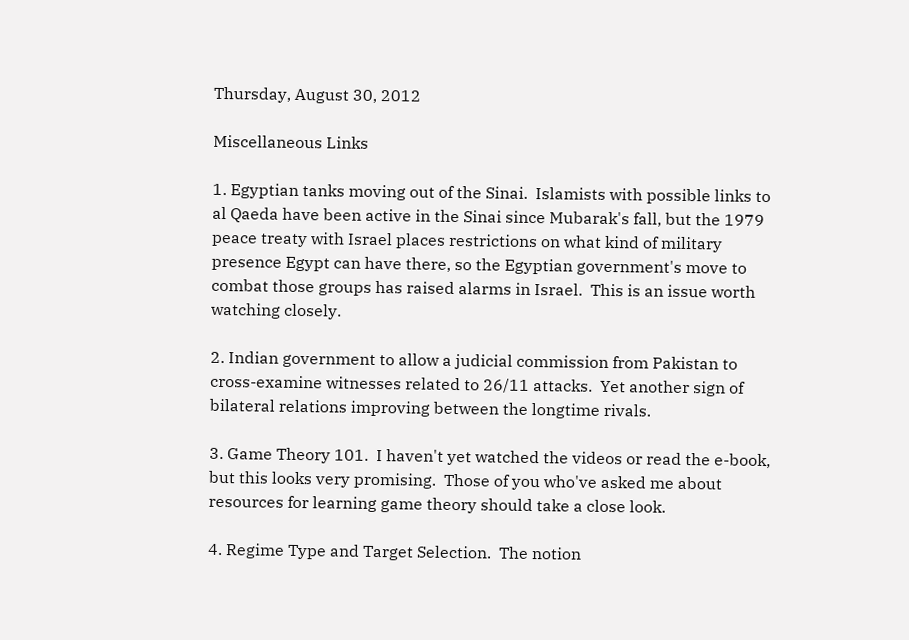Thursday, August 30, 2012

Miscellaneous Links

1. Egyptian tanks moving out of the Sinai.  Islamists with possible links to al Qaeda have been active in the Sinai since Mubarak's fall, but the 1979 peace treaty with Israel places restrictions on what kind of military presence Egypt can have there, so the Egyptian government's move to combat those groups has raised alarms in Israel.  This is an issue worth watching closely.

2. Indian government to allow a judicial commission from Pakistan to cross-examine witnesses related to 26/11 attacks.  Yet another sign of bilateral relations improving between the longtime rivals.

3. Game Theory 101.  I haven't yet watched the videos or read the e-book, but this looks very promising.  Those of you who've asked me about resources for learning game theory should take a close look.

4. Regime Type and Target Selection.  The notion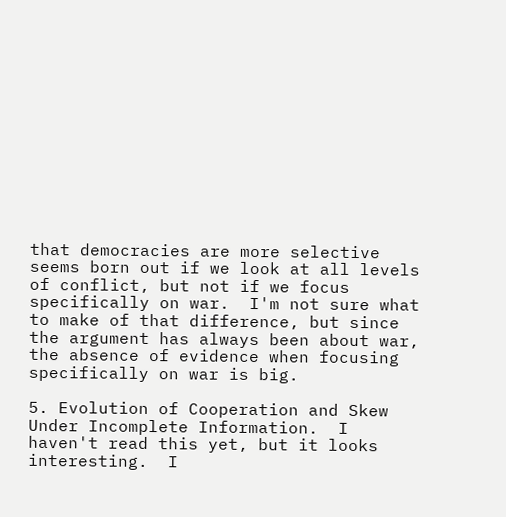that democracies are more selective seems born out if we look at all levels of conflict, but not if we focus specifically on war.  I'm not sure what to make of that difference, but since the argument has always been about war, the absence of evidence when focusing specifically on war is big.

5. Evolution of Cooperation and Skew Under Incomplete Information.  I haven't read this yet, but it looks interesting.  I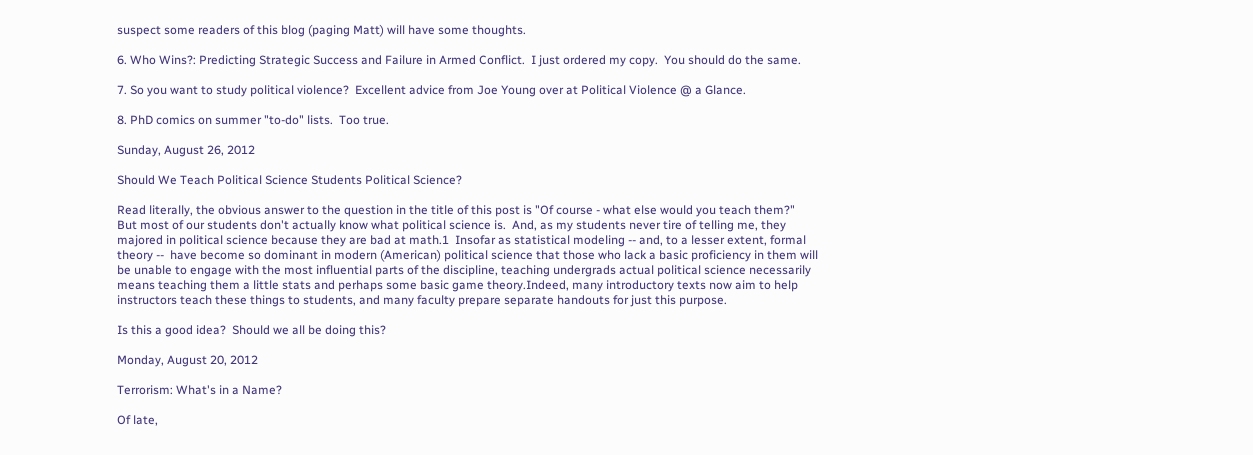suspect some readers of this blog (paging Matt) will have some thoughts.

6. Who Wins?: Predicting Strategic Success and Failure in Armed Conflict.  I just ordered my copy.  You should do the same.

7. So you want to study political violence?  Excellent advice from Joe Young over at Political Violence @ a Glance.

8. PhD comics on summer "to-do" lists.  Too true.

Sunday, August 26, 2012

Should We Teach Political Science Students Political Science?

Read literally, the obvious answer to the question in the title of this post is "Of course - what else would you teach them?"  But most of our students don't actually know what political science is.  And, as my students never tire of telling me, they majored in political science because they are bad at math.1  Insofar as statistical modeling -- and, to a lesser extent, formal theory --  have become so dominant in modern (American) political science that those who lack a basic proficiency in them will be unable to engage with the most influential parts of the discipline, teaching undergrads actual political science necessarily means teaching them a little stats and perhaps some basic game theory.Indeed, many introductory texts now aim to help instructors teach these things to students, and many faculty prepare separate handouts for just this purpose.

Is this a good idea?  Should we all be doing this?

Monday, August 20, 2012

Terrorism: What's in a Name?

Of late,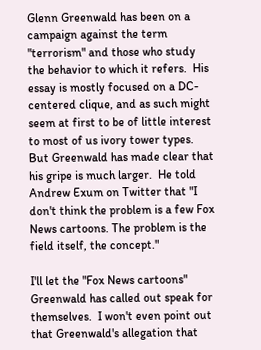Glenn Greenwald has been on a campaign against the term "terrorism" and those who study the behavior to which it refers.  His essay is mostly focused on a DC-centered clique, and as such might seem at first to be of little interest to most of us ivory tower types.  But Greenwald has made clear that his gripe is much larger.  He told Andrew Exum on Twitter that "I don't think the problem is a few Fox News cartoons. The problem is the field itself, the concept."

I'll let the "Fox News cartoons" Greenwald has called out speak for themselves.  I won't even point out that Greenwald's allegation that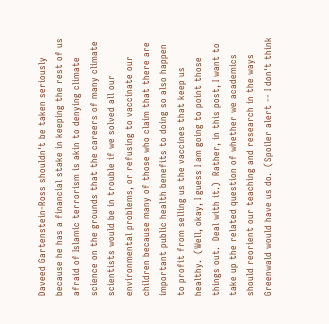Daveed Gartenstein-Ross shouldn't be taken seriously because he has a financial stake in keeping the rest of us afraid of Islamic terrorism is akin to denying climate science on the grounds that the careers of many climate scientists would be in trouble if we solved all our environmental problems, or refusing to vaccinate our children because many of those who claim that there are important public health benefits to doing so also happen to profit from selling us the vaccines that keep us healthy.  (Well, okay, I guess I am going to point those things out.  Deal with it.)  Rather, in this post, I want to take up the related question of whether we academics should reorient our teaching and research in the ways Greenwald would have us do.  (Spoiler alert -- I don't think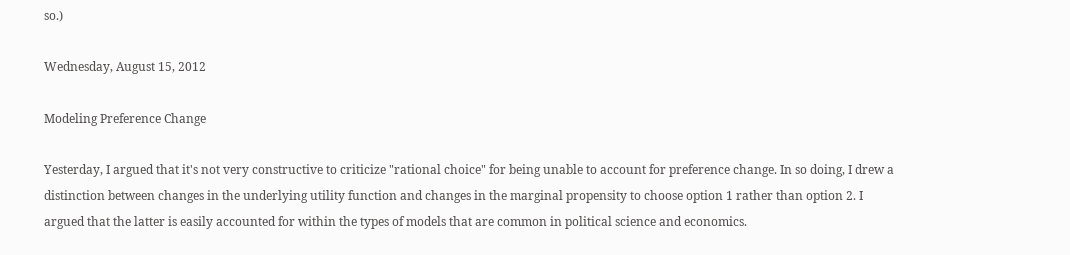so.)

Wednesday, August 15, 2012

Modeling Preference Change

Yesterday, I argued that it's not very constructive to criticize "rational choice" for being unable to account for preference change. In so doing, I drew a distinction between changes in the underlying utility function and changes in the marginal propensity to choose option 1 rather than option 2. I argued that the latter is easily accounted for within the types of models that are common in political science and economics.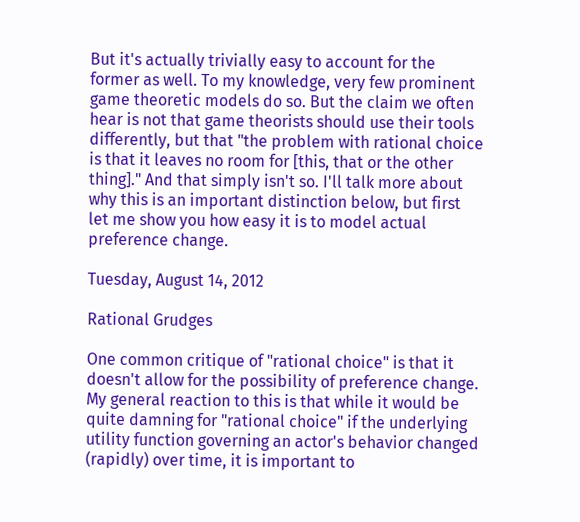But it's actually trivially easy to account for the former as well. To my knowledge, very few prominent game theoretic models do so. But the claim we often hear is not that game theorists should use their tools differently, but that "the problem with rational choice is that it leaves no room for [this, that or the other thing]." And that simply isn't so. I'll talk more about why this is an important distinction below, but first let me show you how easy it is to model actual preference change.

Tuesday, August 14, 2012

Rational Grudges

One common critique of "rational choice" is that it doesn't allow for the possibility of preference change. My general reaction to this is that while it would be quite damning for "rational choice" if the underlying utility function governing an actor's behavior changed (rapidly) over time, it is important to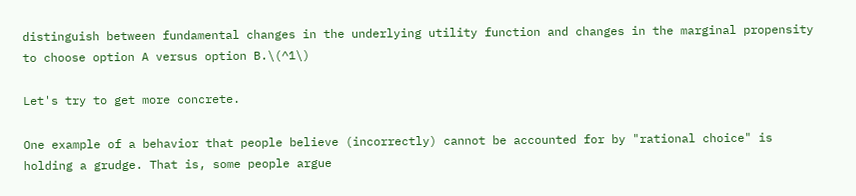distinguish between fundamental changes in the underlying utility function and changes in the marginal propensity to choose option A versus option B.\(^1\)

Let's try to get more concrete.

One example of a behavior that people believe (incorrectly) cannot be accounted for by "rational choice" is holding a grudge. That is, some people argue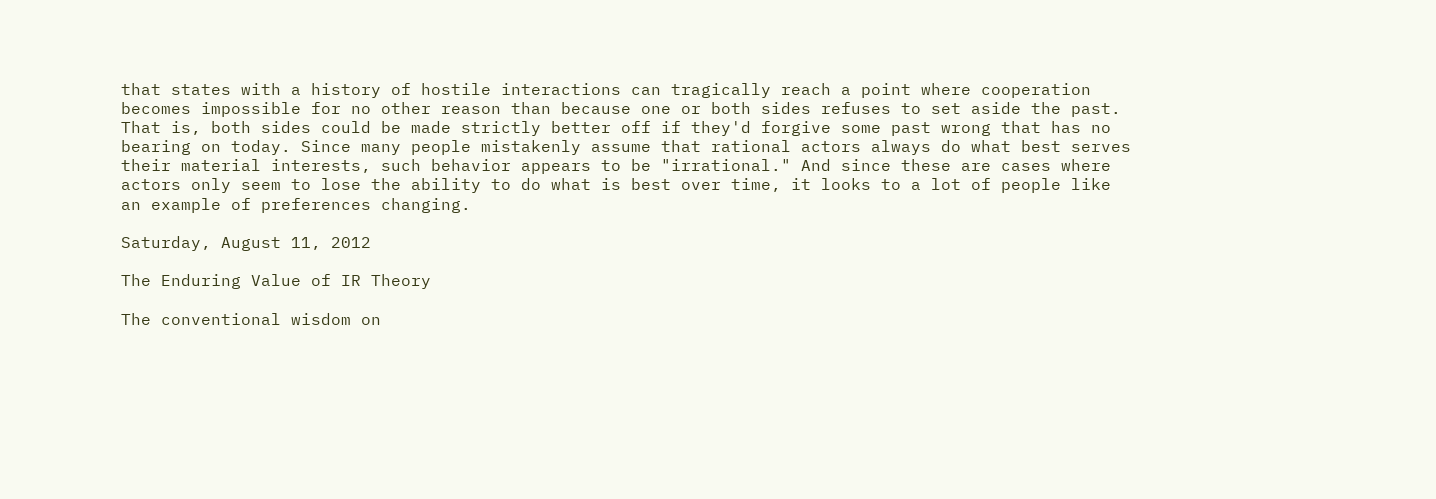that states with a history of hostile interactions can tragically reach a point where cooperation becomes impossible for no other reason than because one or both sides refuses to set aside the past. That is, both sides could be made strictly better off if they'd forgive some past wrong that has no bearing on today. Since many people mistakenly assume that rational actors always do what best serves their material interests, such behavior appears to be "irrational." And since these are cases where actors only seem to lose the ability to do what is best over time, it looks to a lot of people like an example of preferences changing.

Saturday, August 11, 2012

The Enduring Value of IR Theory

The conventional wisdom on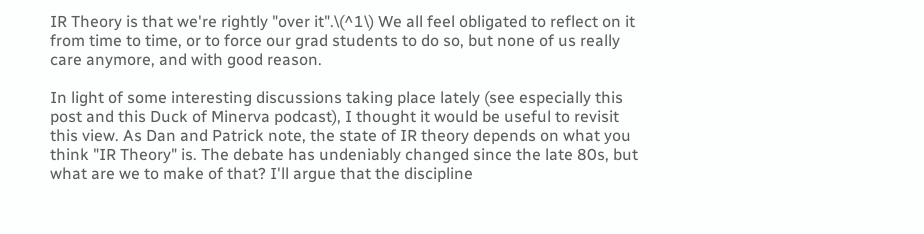IR Theory is that we're rightly "over it".\(^1\) We all feel obligated to reflect on it from time to time, or to force our grad students to do so, but none of us really care anymore, and with good reason.

In light of some interesting discussions taking place lately (see especially this post and this Duck of Minerva podcast), I thought it would be useful to revisit this view. As Dan and Patrick note, the state of IR theory depends on what you think "IR Theory" is. The debate has undeniably changed since the late 80s, but what are we to make of that? I'll argue that the discipline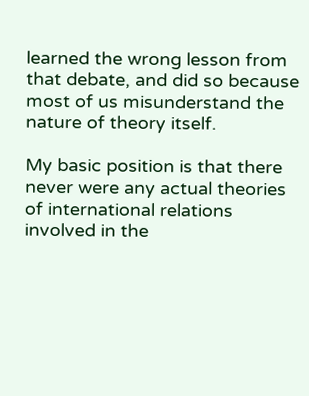learned the wrong lesson from that debate, and did so because most of us misunderstand the nature of theory itself.

My basic position is that there never were any actual theories of international relations involved in the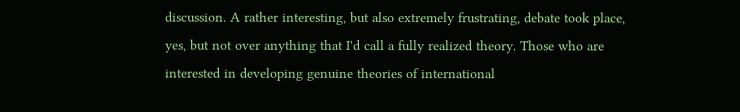discussion. A rather interesting, but also extremely frustrating, debate took place, yes, but not over anything that I'd call a fully realized theory. Those who are interested in developing genuine theories of international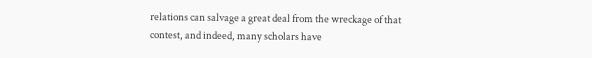relations can salvage a great deal from the wreckage of that contest, and indeed, many scholars have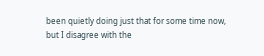been quietly doing just that for some time now, but I disagree with the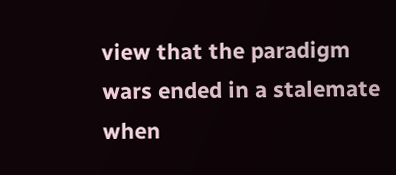view that the paradigm wars ended in a stalemate when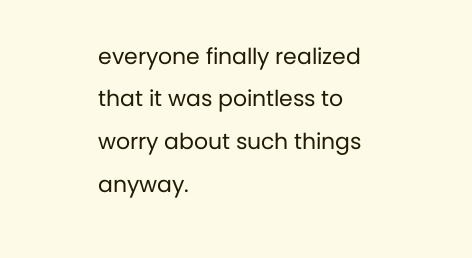everyone finally realized that it was pointless to worry about such things anyway.